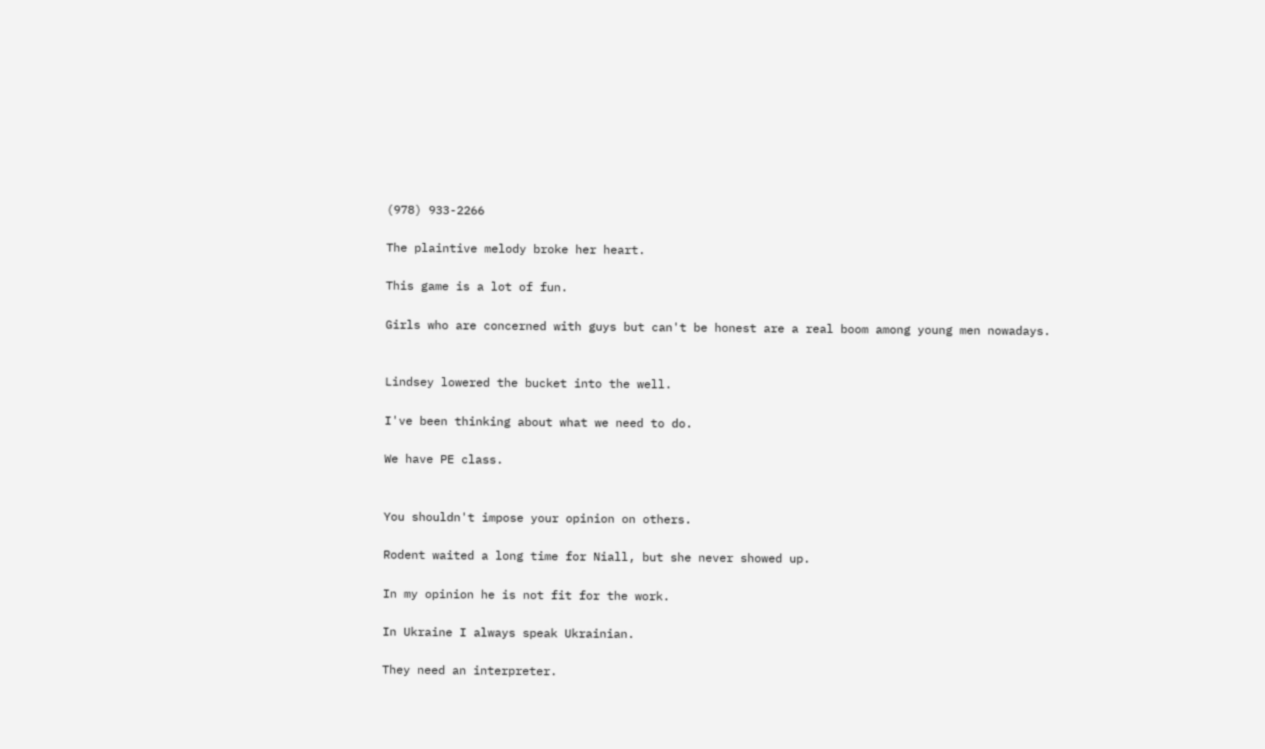(978) 933-2266

The plaintive melody broke her heart.

This game is a lot of fun.

Girls who are concerned with guys but can't be honest are a real boom among young men nowadays.


Lindsey lowered the bucket into the well.

I've been thinking about what we need to do.

We have PE class.


You shouldn't impose your opinion on others.

Rodent waited a long time for Niall, but she never showed up.

In my opinion he is not fit for the work.

In Ukraine I always speak Ukrainian.

They need an interpreter.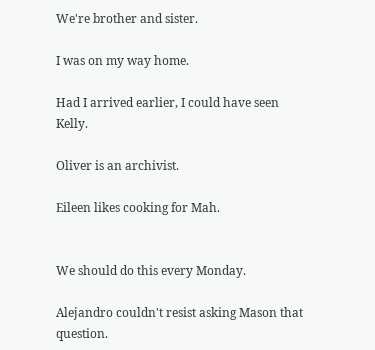We're brother and sister.

I was on my way home.

Had I arrived earlier, I could have seen Kelly.

Oliver is an archivist.

Eileen likes cooking for Mah.


We should do this every Monday.

Alejandro couldn't resist asking Mason that question.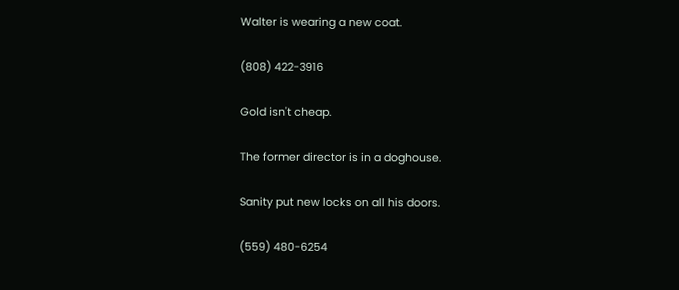Walter is wearing a new coat.

(808) 422-3916

Gold isn't cheap.

The former director is in a doghouse.

Sanity put new locks on all his doors.

(559) 480-6254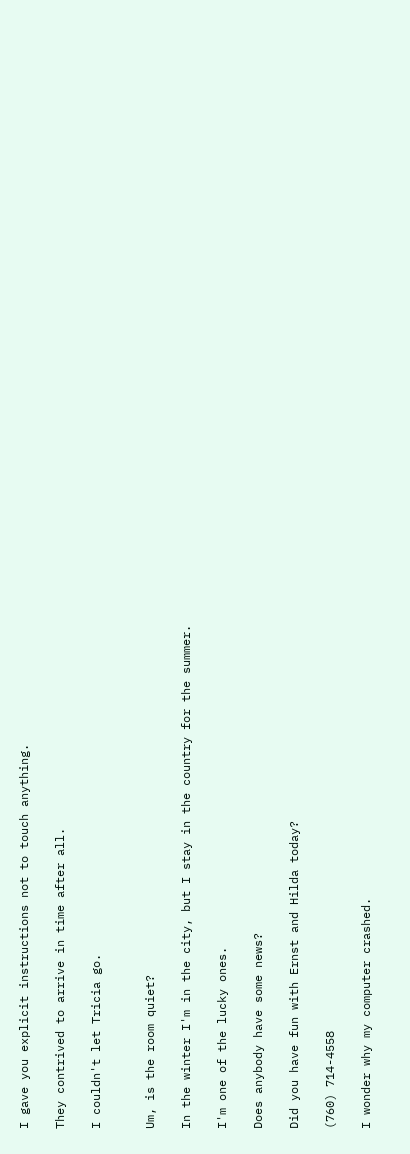I gave you explicit instructions not to touch anything.

They contrived to arrive in time after all.

I couldn't let Tricia go.


Um, is the room quiet?

In the winter I'm in the city, but I stay in the country for the summer.

I'm one of the lucky ones.

Does anybody have some news?

Did you have fun with Ernst and Hilda today?

(760) 714-4558

I wonder why my computer crashed.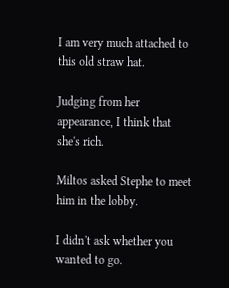I am very much attached to this old straw hat.

Judging from her appearance, I think that she's rich.

Miltos asked Stephe to meet him in the lobby.

I didn't ask whether you wanted to go.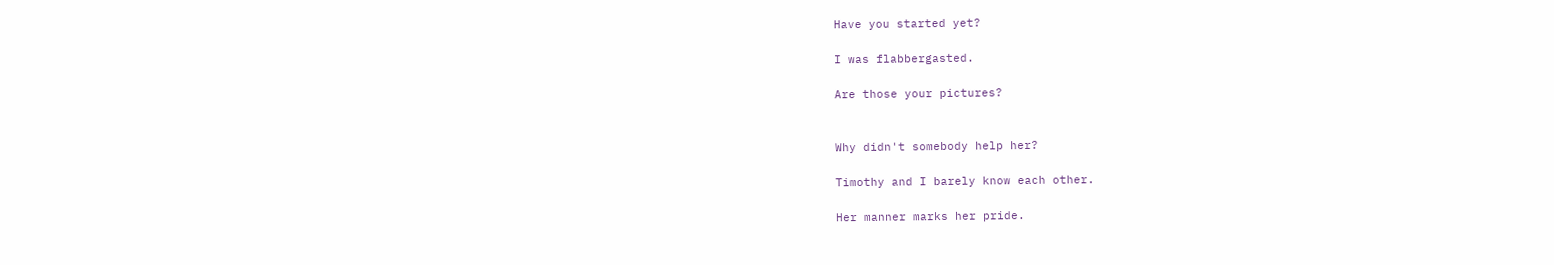Have you started yet?

I was flabbergasted.

Are those your pictures?


Why didn't somebody help her?

Timothy and I barely know each other.

Her manner marks her pride.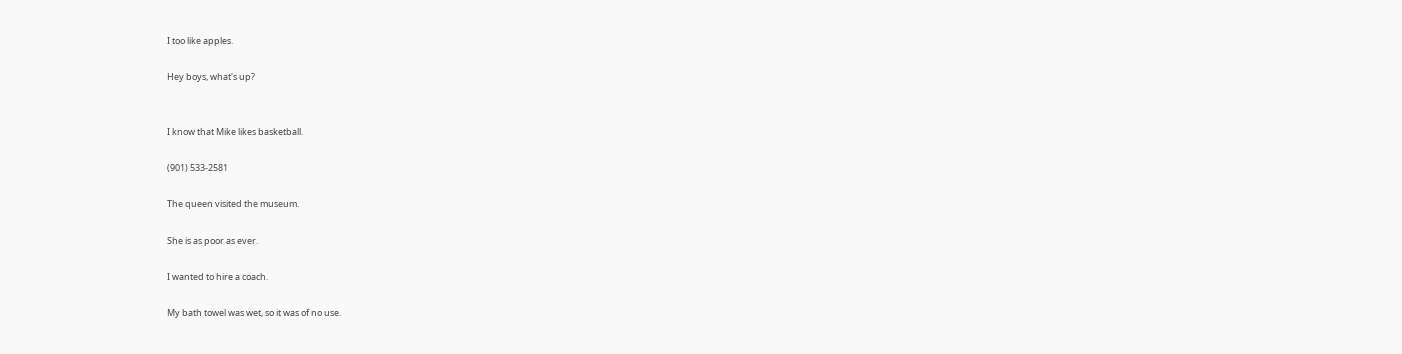I too like apples.

Hey boys, what's up?


I know that Mike likes basketball.

(901) 533-2581

The queen visited the museum.

She is as poor as ever.

I wanted to hire a coach.

My bath towel was wet, so it was of no use.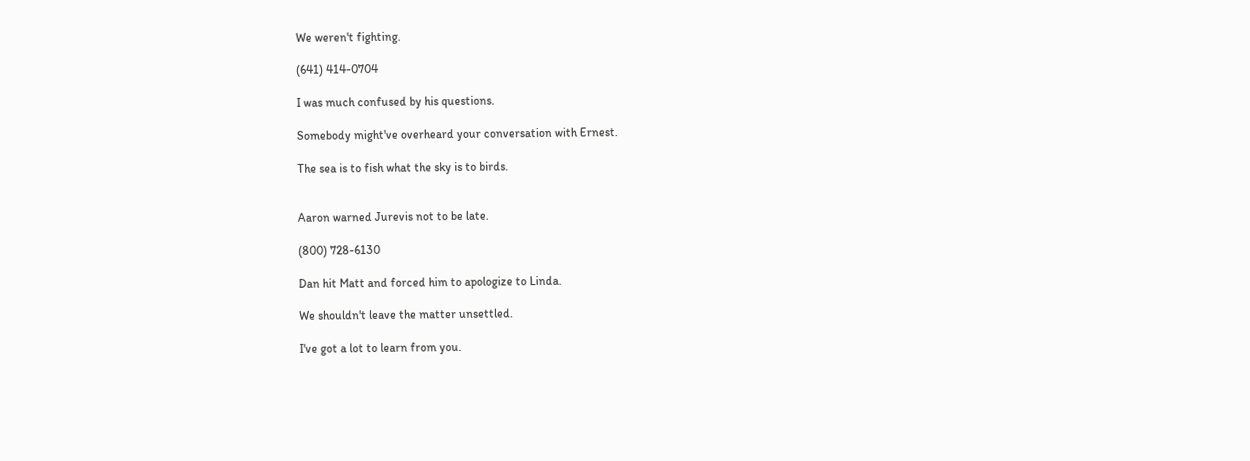We weren't fighting.

(641) 414-0704

I was much confused by his questions.

Somebody might've overheard your conversation with Ernest.

The sea is to fish what the sky is to birds.


Aaron warned Jurevis not to be late.

(800) 728-6130

Dan hit Matt and forced him to apologize to Linda.

We shouldn't leave the matter unsettled.

I've got a lot to learn from you.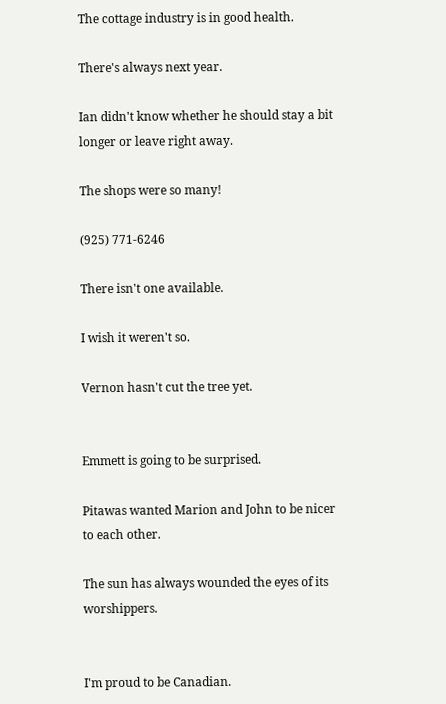The cottage industry is in good health.

There's always next year.

Ian didn't know whether he should stay a bit longer or leave right away.

The shops were so many!

(925) 771-6246

There isn't one available.

I wish it weren't so.

Vernon hasn't cut the tree yet.


Emmett is going to be surprised.

Pitawas wanted Marion and John to be nicer to each other.

The sun has always wounded the eyes of its worshippers.


I'm proud to be Canadian.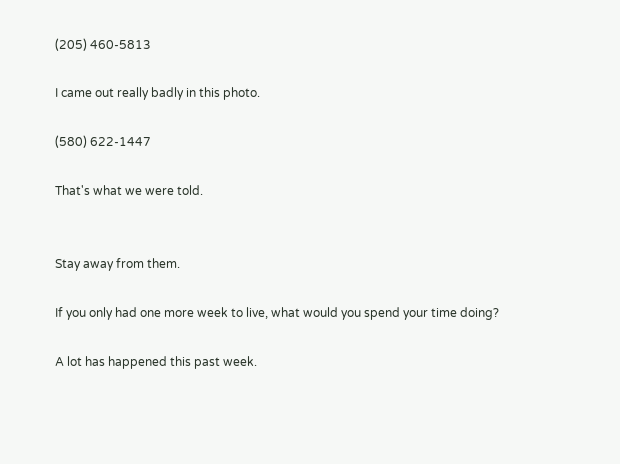(205) 460-5813

I came out really badly in this photo.

(580) 622-1447

That's what we were told.


Stay away from them.

If you only had one more week to live, what would you spend your time doing?

A lot has happened this past week.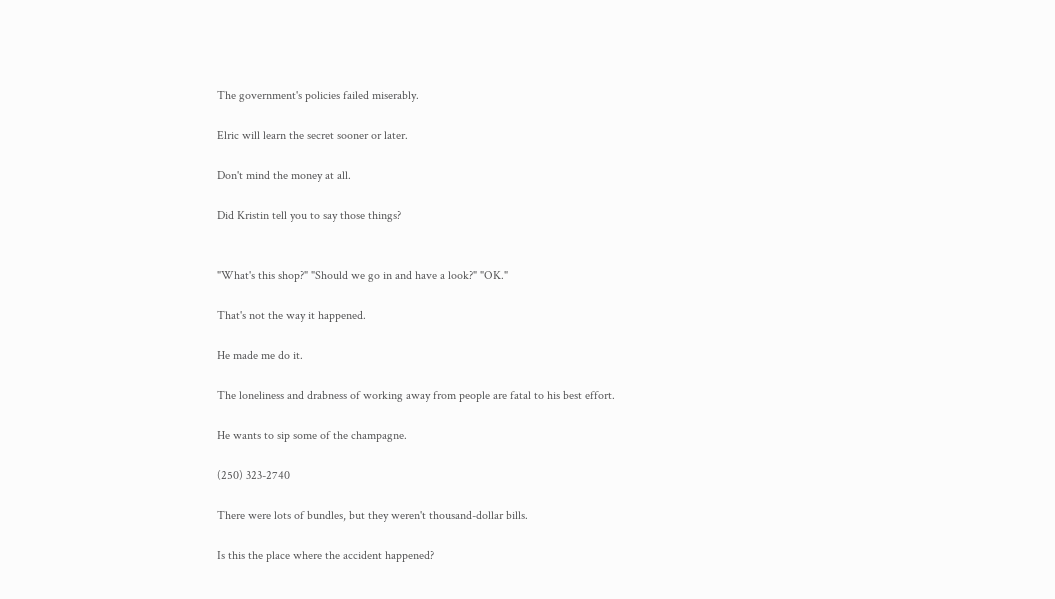The government's policies failed miserably.

Elric will learn the secret sooner or later.

Don't mind the money at all.

Did Kristin tell you to say those things?


"What's this shop?" "Should we go in and have a look?" "OK."

That's not the way it happened.

He made me do it.

The loneliness and drabness of working away from people are fatal to his best effort.

He wants to sip some of the champagne.

(250) 323-2740

There were lots of bundles, but they weren't thousand-dollar bills.

Is this the place where the accident happened?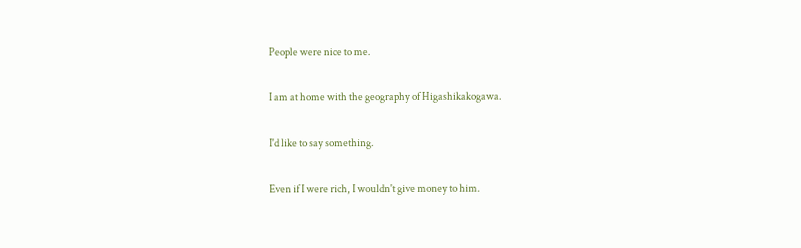People were nice to me.

I am at home with the geography of Higashikakogawa.

I'd like to say something.

Even if I were rich, I wouldn't give money to him.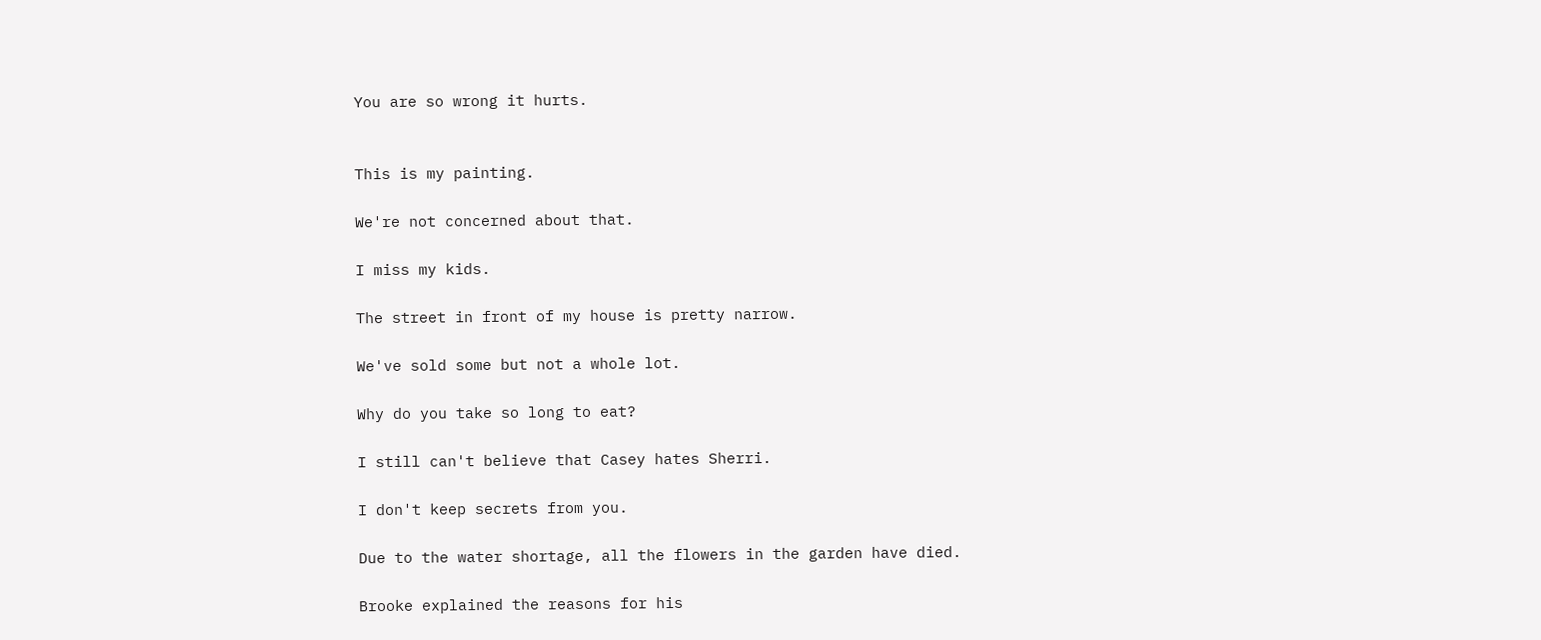You are so wrong it hurts.


This is my painting.

We're not concerned about that.

I miss my kids.

The street in front of my house is pretty narrow.

We've sold some but not a whole lot.

Why do you take so long to eat?

I still can't believe that Casey hates Sherri.

I don't keep secrets from you.

Due to the water shortage, all the flowers in the garden have died.

Brooke explained the reasons for his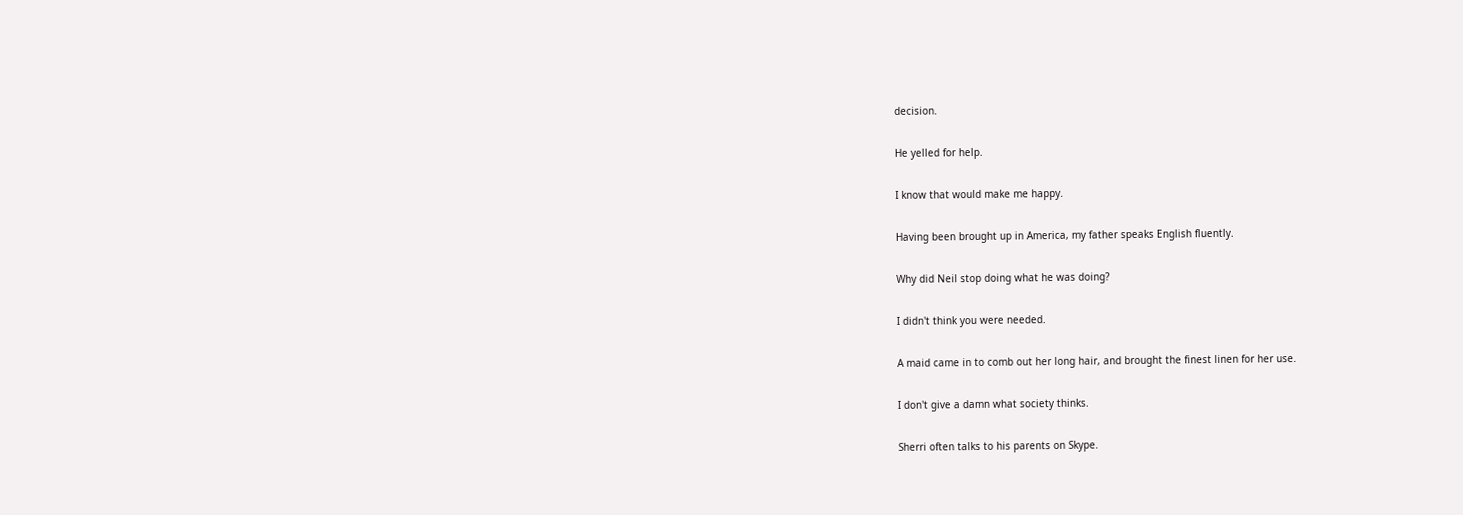decision.

He yelled for help.

I know that would make me happy.

Having been brought up in America, my father speaks English fluently.

Why did Neil stop doing what he was doing?

I didn't think you were needed.

A maid came in to comb out her long hair, and brought the finest linen for her use.

I don't give a damn what society thinks.

Sherri often talks to his parents on Skype.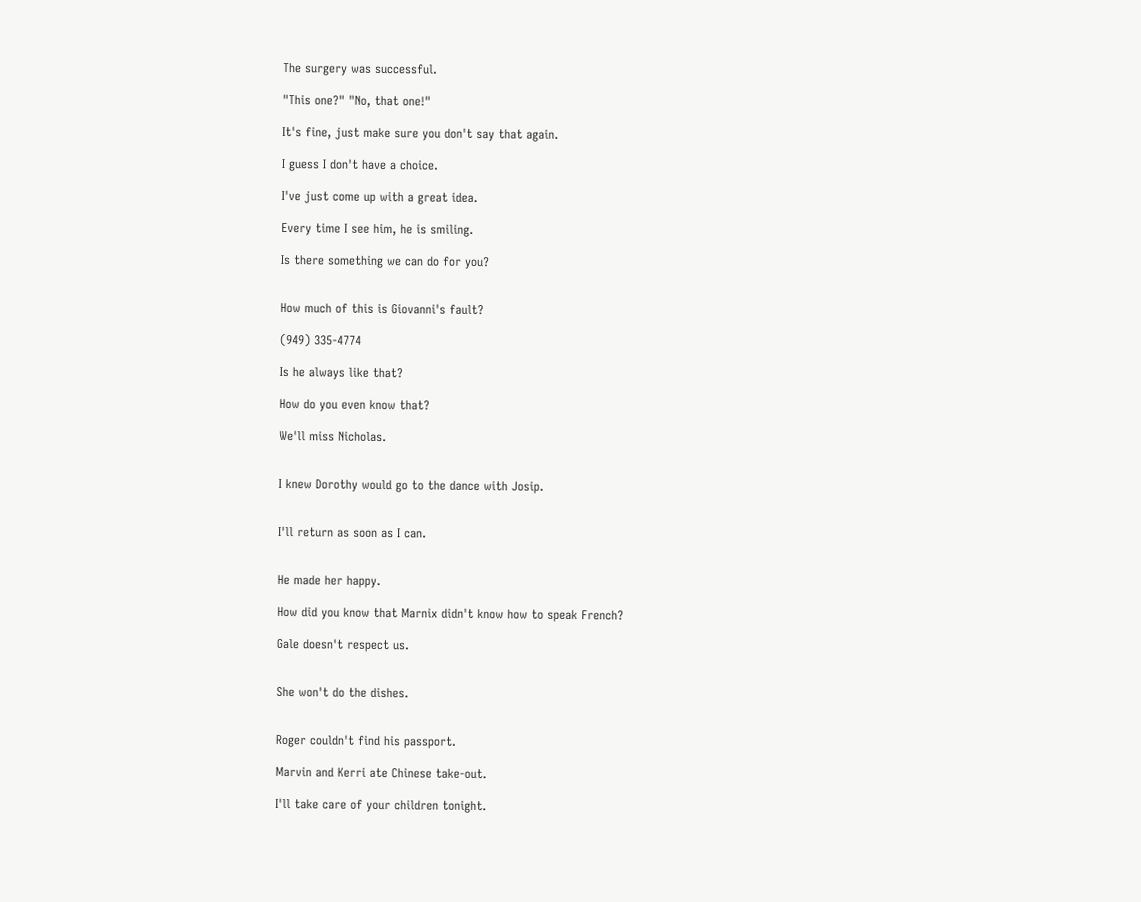The surgery was successful.

"This one?" "No, that one!"

It's fine, just make sure you don't say that again.

I guess I don't have a choice.

I've just come up with a great idea.

Every time I see him, he is smiling.

Is there something we can do for you?


How much of this is Giovanni's fault?

(949) 335-4774

Is he always like that?

How do you even know that?

We'll miss Nicholas.


I knew Dorothy would go to the dance with Josip.


I'll return as soon as I can.


He made her happy.

How did you know that Marnix didn't know how to speak French?

Gale doesn't respect us.


She won't do the dishes.


Roger couldn't find his passport.

Marvin and Kerri ate Chinese take-out.

I'll take care of your children tonight.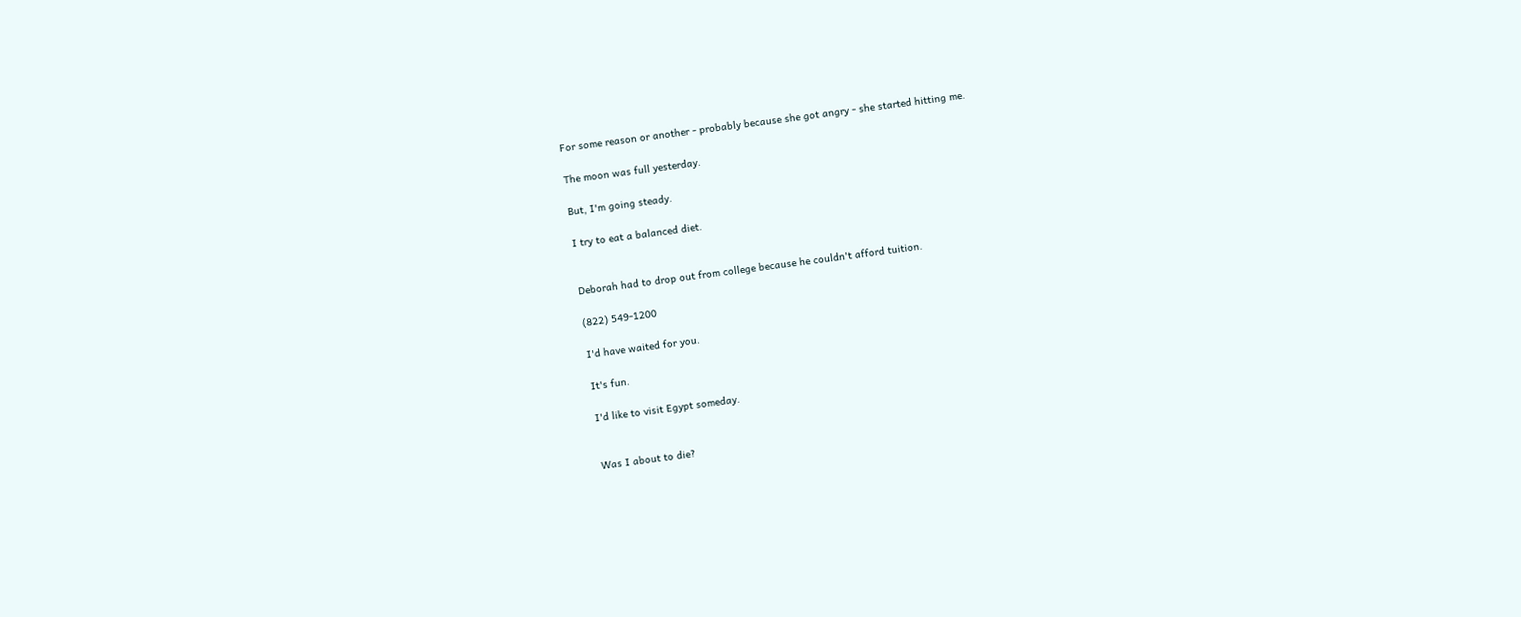For some reason or another - probably because she got angry - she started hitting me.

The moon was full yesterday.

But, I'm going steady.

I try to eat a balanced diet.


Deborah had to drop out from college because he couldn't afford tuition.

(822) 549-1200

I'd have waited for you.

It's fun.

I'd like to visit Egypt someday.


Was I about to die?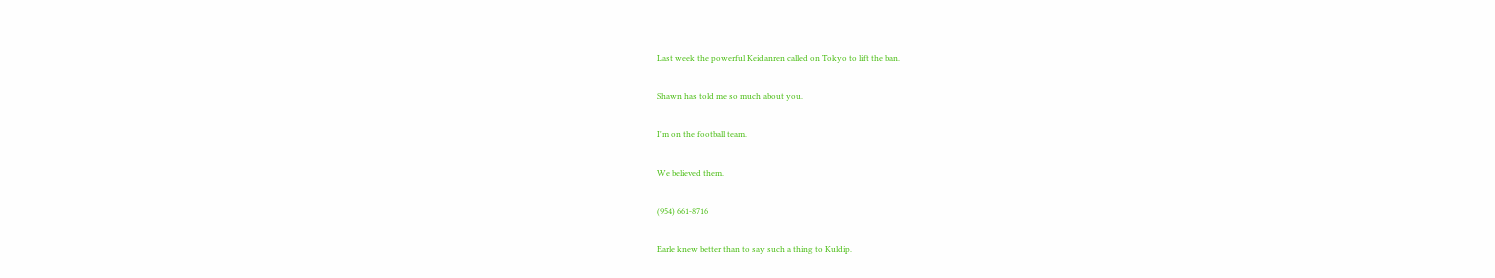Last week the powerful Keidanren called on Tokyo to lift the ban.

Shawn has told me so much about you.

I'm on the football team.

We believed them.

(954) 661-8716

Earle knew better than to say such a thing to Kuldip.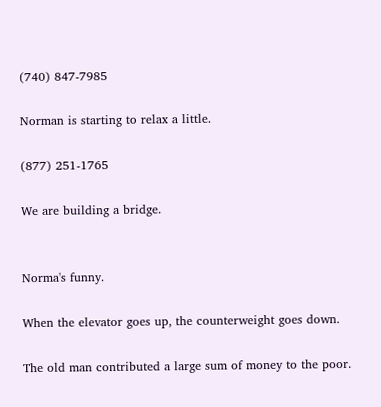(740) 847-7985

Norman is starting to relax a little.

(877) 251-1765

We are building a bridge.


Norma's funny.

When the elevator goes up, the counterweight goes down.

The old man contributed a large sum of money to the poor.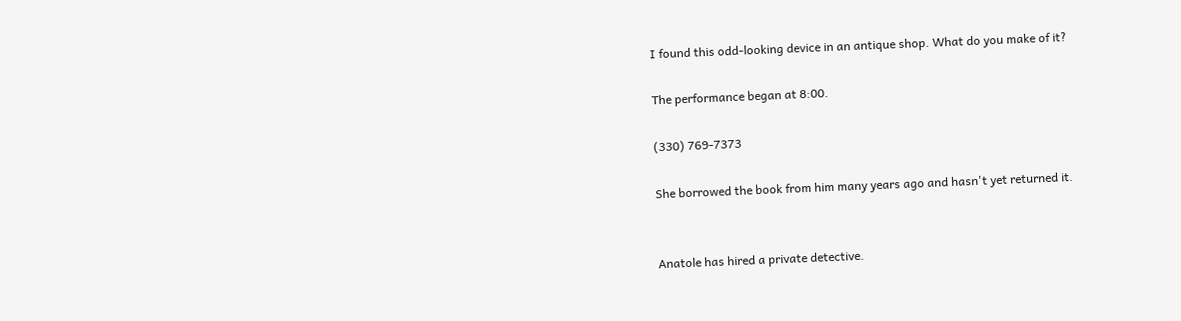I found this odd-looking device in an antique shop. What do you make of it?

The performance began at 8:00.

(330) 769-7373

She borrowed the book from him many years ago and hasn't yet returned it.


Anatole has hired a private detective.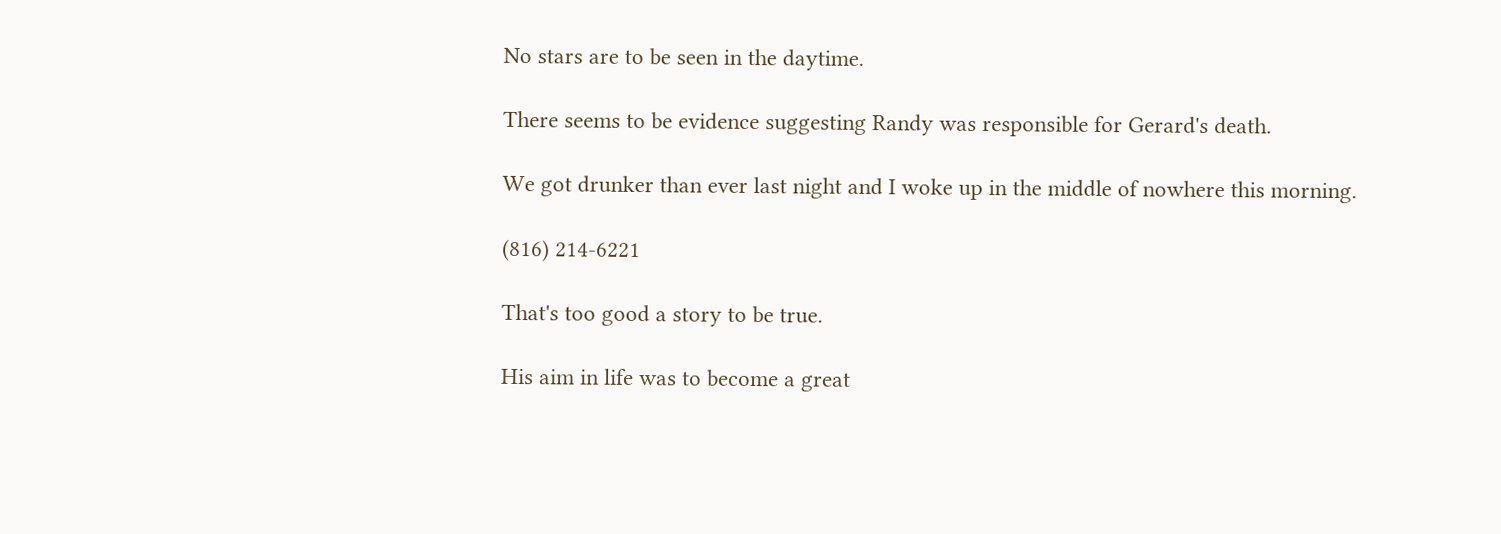No stars are to be seen in the daytime.

There seems to be evidence suggesting Randy was responsible for Gerard's death.

We got drunker than ever last night and I woke up in the middle of nowhere this morning.

(816) 214-6221

That's too good a story to be true.

His aim in life was to become a great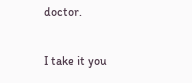doctor.

I take it you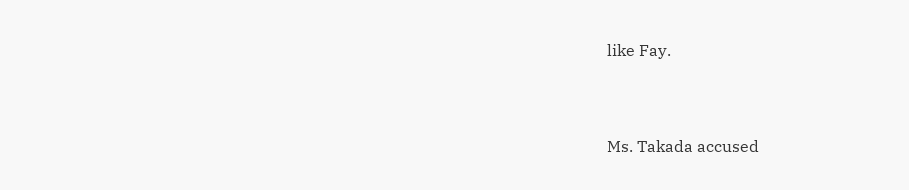like Fay.


Ms. Takada accused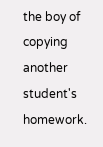the boy of copying another student's homework.